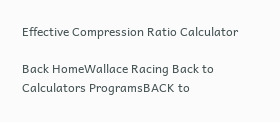Effective Compression Ratio Calculator

Back HomeWallace Racing Back to
Calculators ProgramsBACK to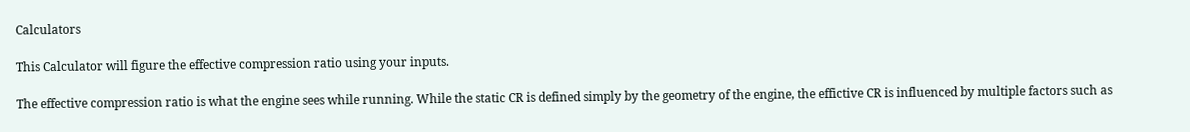Calculators

This Calculator will figure the effective compression ratio using your inputs.

The effective compression ratio is what the engine sees while running. While the static CR is defined simply by the geometry of the engine, the effictive CR is influenced by multiple factors such as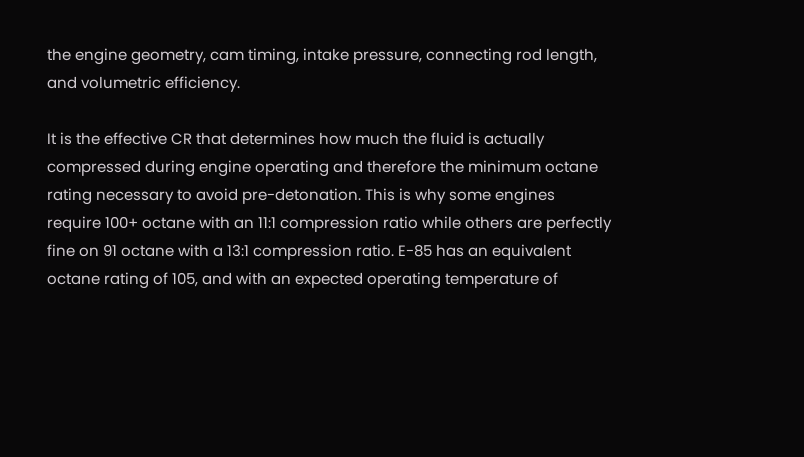the engine geometry, cam timing, intake pressure, connecting rod length, and volumetric efficiency.

It is the effective CR that determines how much the fluid is actually compressed during engine operating and therefore the minimum octane rating necessary to avoid pre-detonation. This is why some engines require 100+ octane with an 11:1 compression ratio while others are perfectly fine on 91 octane with a 13:1 compression ratio. E-85 has an equivalent octane rating of 105, and with an expected operating temperature of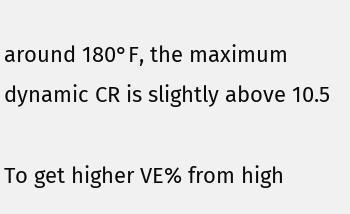around 180°F, the maximum dynamic CR is slightly above 10.5

To get higher VE% from high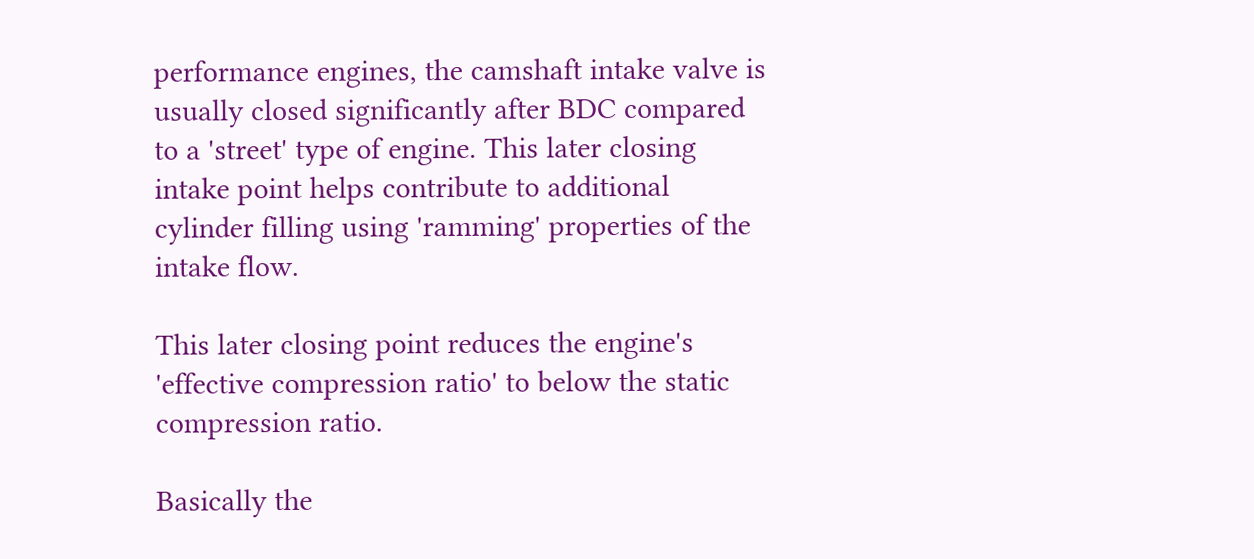performance engines, the camshaft intake valve is usually closed significantly after BDC compared to a 'street' type of engine. This later closing intake point helps contribute to additional cylinder filling using 'ramming' properties of the intake flow.

This later closing point reduces the engine's 'effective compression ratio' to below the static compression ratio.

Basically the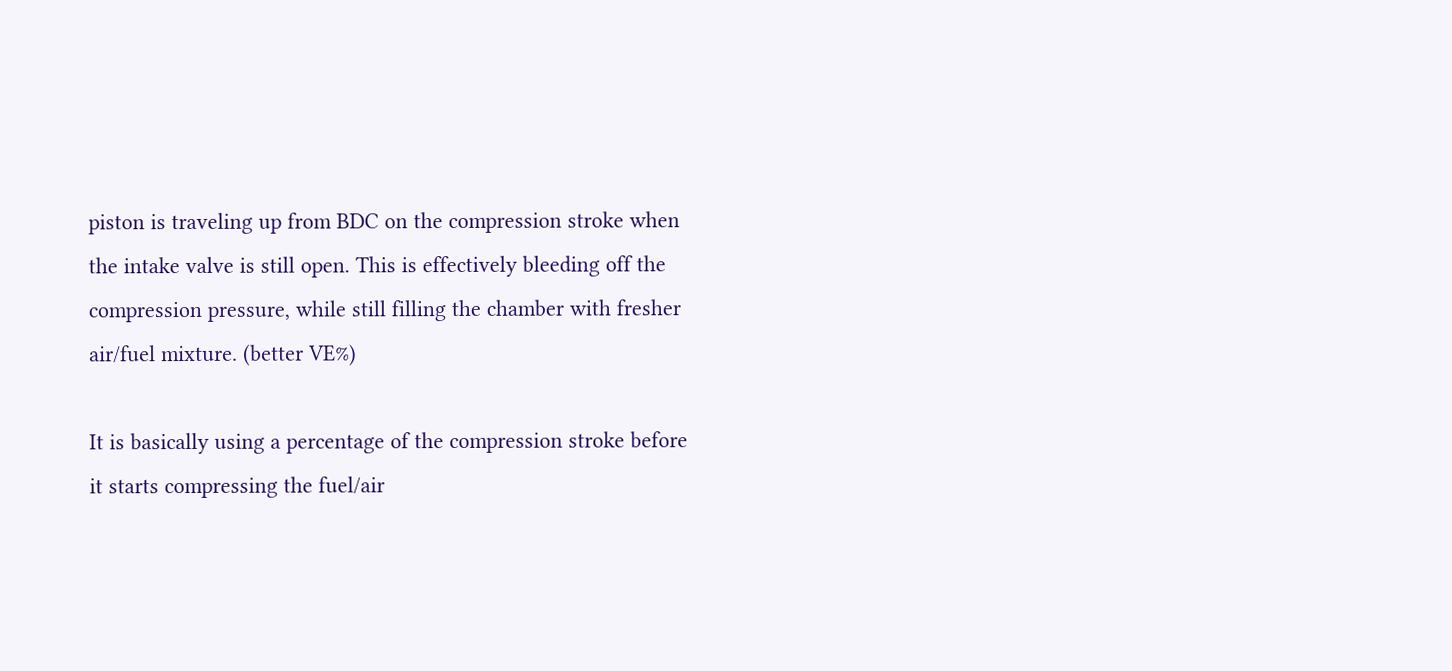piston is traveling up from BDC on the compression stroke when the intake valve is still open. This is effectively bleeding off the compression pressure, while still filling the chamber with fresher air/fuel mixture. (better VE%)

It is basically using a percentage of the compression stroke before it starts compressing the fuel/air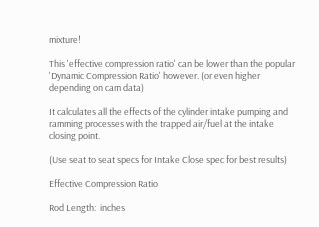mixture!

This 'effective compression ratio' can be lower than the popular 'Dynamic Compression Ratio' however. (or even higher depending on cam data)

It calculates all the effects of the cylinder intake pumping and ramming processes with the trapped air/fuel at the intake closing point.

(Use seat to seat specs for Intake Close spec for best results)

Effective Compression Ratio

Rod Length:  inches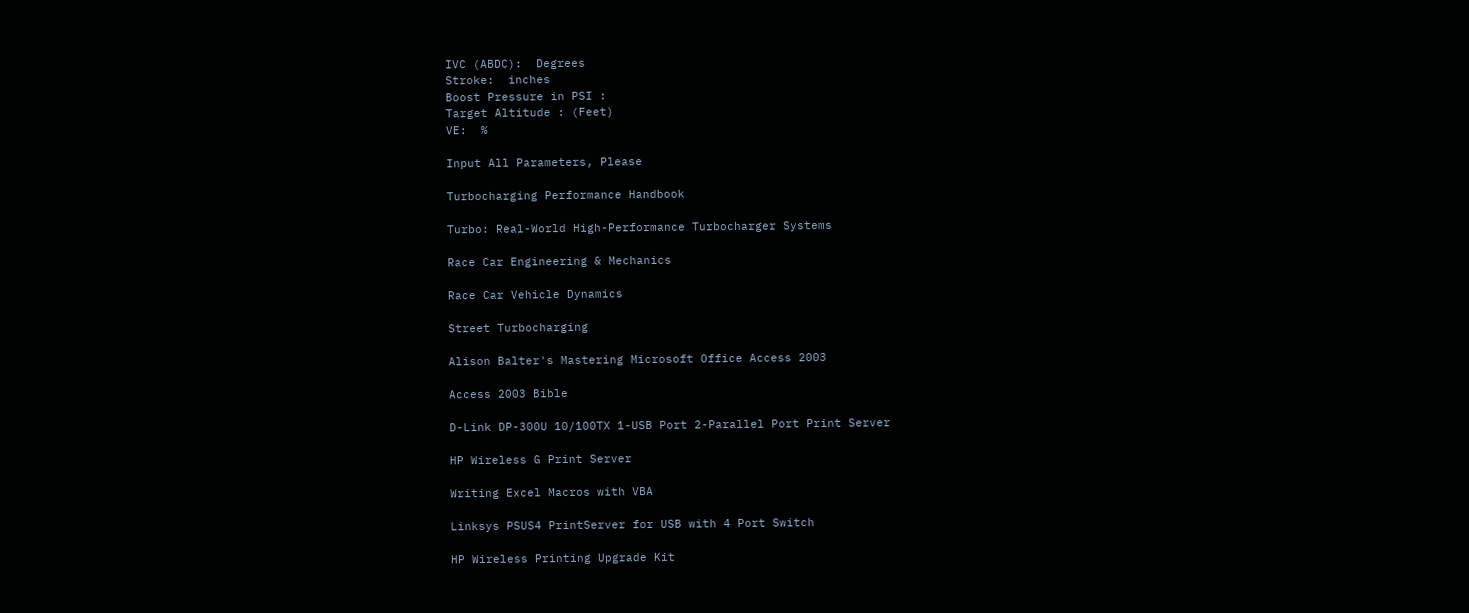IVC (ABDC):  Degrees
Stroke:  inches
Boost Pressure in PSI :
Target Altitude : (Feet)
VE:  %

Input All Parameters, Please

Turbocharging Performance Handbook

Turbo: Real-World High-Performance Turbocharger Systems

Race Car Engineering & Mechanics

Race Car Vehicle Dynamics

Street Turbocharging

Alison Balter's Mastering Microsoft Office Access 2003

Access 2003 Bible

D-Link DP-300U 10/100TX 1-USB Port 2-Parallel Port Print Server

HP Wireless G Print Server

Writing Excel Macros with VBA

Linksys PSUS4 PrintServer for USB with 4 Port Switch

HP Wireless Printing Upgrade Kit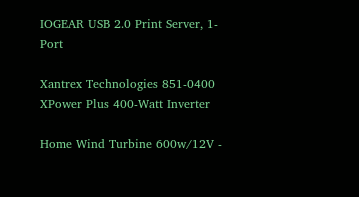IOGEAR USB 2.0 Print Server, 1-Port

Xantrex Technologies 851-0400 XPower Plus 400-Watt Inverter

Home Wind Turbine 600w/12V -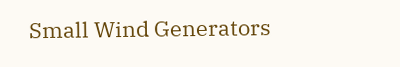Small Wind Generators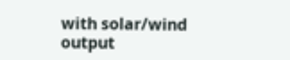with solar/wind output